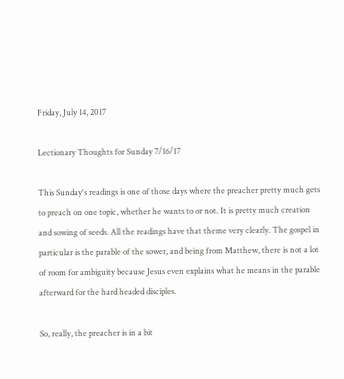Friday, July 14, 2017

Lectionary Thoughts for Sunday 7/16/17

This Sunday's readings is one of those days where the preacher pretty much gets to preach on one topic, whether he wants to or not. It is pretty much creation and sowing of seeds. All the readings have that theme very clearly. The gospel in particular is the parable of the sower, and being from Matthew, there is not a lot of room for ambiguity because Jesus even explains what he means in the parable afterward for the hard headed disciples.

So, really, the preacher is in a bit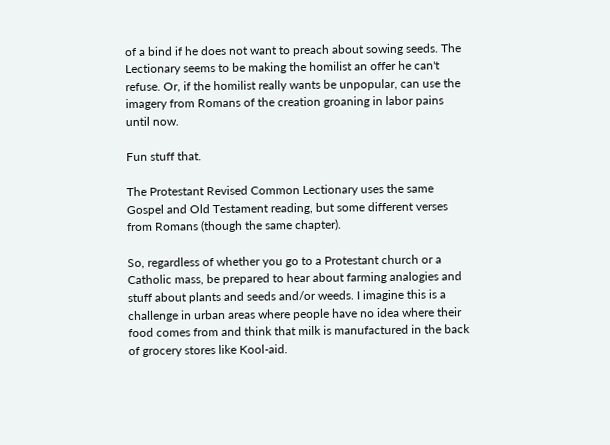of a bind if he does not want to preach about sowing seeds. The Lectionary seems to be making the homilist an offer he can't refuse. Or, if the homilist really wants be unpopular, can use the imagery from Romans of the creation groaning in labor pains until now.

Fun stuff that.

The Protestant Revised Common Lectionary uses the same Gospel and Old Testament reading, but some different verses from Romans (though the same chapter).

So, regardless of whether you go to a Protestant church or a Catholic mass, be prepared to hear about farming analogies and stuff about plants and seeds and/or weeds. I imagine this is a challenge in urban areas where people have no idea where their food comes from and think that milk is manufactured in the back of grocery stores like Kool-aid.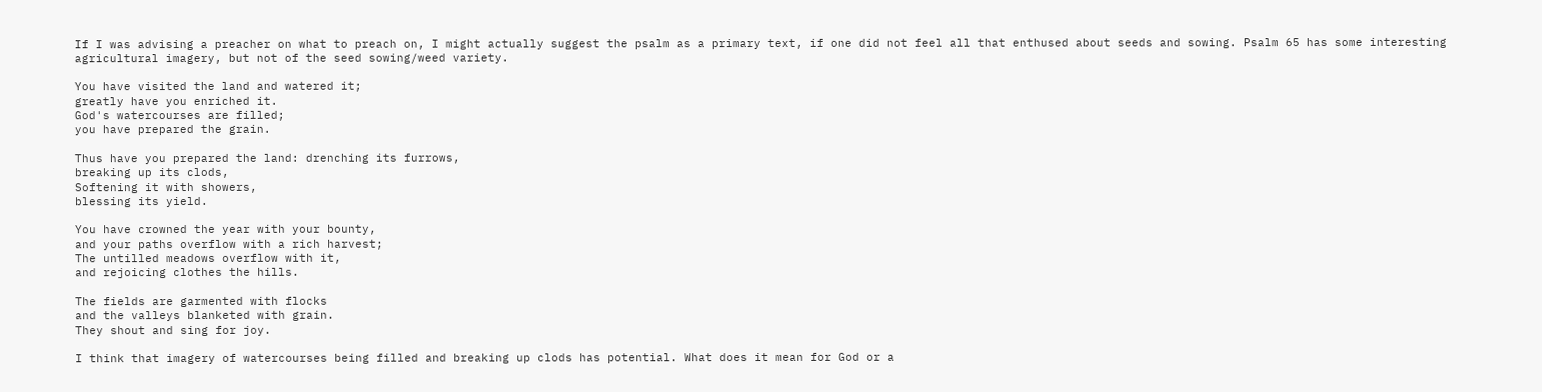If I was advising a preacher on what to preach on, I might actually suggest the psalm as a primary text, if one did not feel all that enthused about seeds and sowing. Psalm 65 has some interesting agricultural imagery, but not of the seed sowing/weed variety.

You have visited the land and watered it;
greatly have you enriched it.
God's watercourses are filled;
you have prepared the grain.

Thus have you prepared the land: drenching its furrows,
breaking up its clods,
Softening it with showers,
blessing its yield.

You have crowned the year with your bounty,
and your paths overflow with a rich harvest;
The untilled meadows overflow with it,
and rejoicing clothes the hills.

The fields are garmented with flocks
and the valleys blanketed with grain.
They shout and sing for joy.

I think that imagery of watercourses being filled and breaking up clods has potential. What does it mean for God or a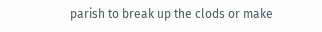parish to break up the clods or make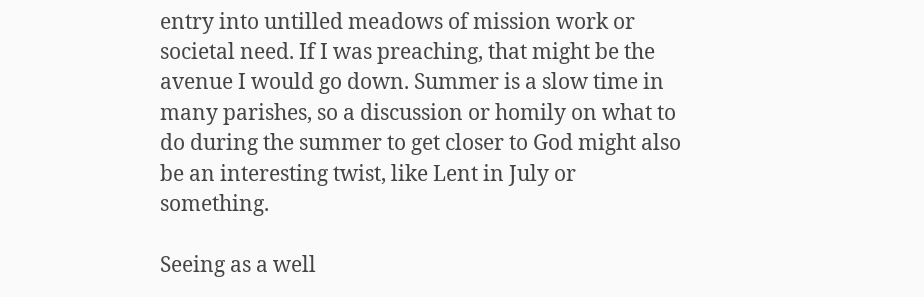entry into untilled meadows of mission work or societal need. If I was preaching, that might be the avenue I would go down. Summer is a slow time in many parishes, so a discussion or homily on what to do during the summer to get closer to God might also be an interesting twist, like Lent in July or something.

Seeing as a well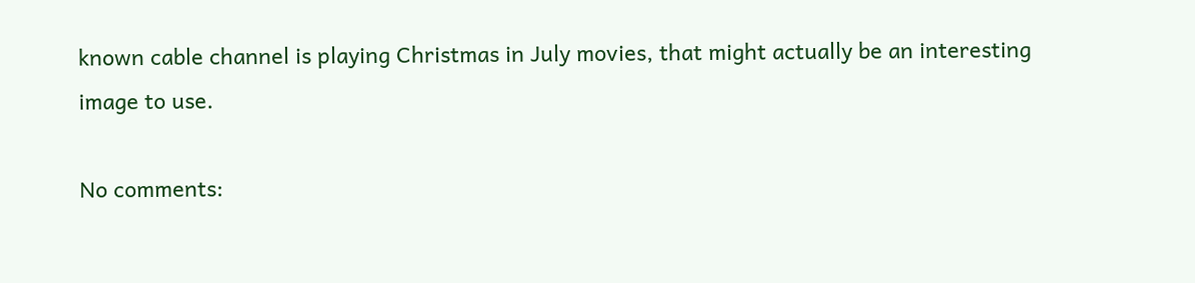known cable channel is playing Christmas in July movies, that might actually be an interesting image to use.

No comments: